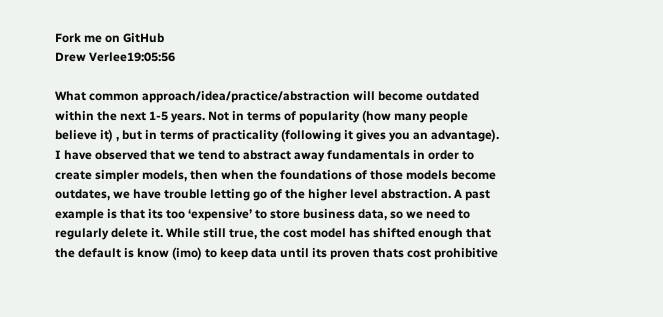Fork me on GitHub
Drew Verlee19:05:56

What common approach/idea/practice/abstraction will become outdated within the next 1-5 years. Not in terms of popularity (how many people believe it) , but in terms of practicality (following it gives you an advantage). I have observed that we tend to abstract away fundamentals in order to create simpler models, then when the foundations of those models become outdates, we have trouble letting go of the higher level abstraction. A past example is that its too ‘expensive’ to store business data, so we need to regularly delete it. While still true, the cost model has shifted enough that the default is know (imo) to keep data until its proven thats cost prohibitive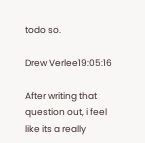todo so.

Drew Verlee19:05:16

After writing that question out, i feel like its a really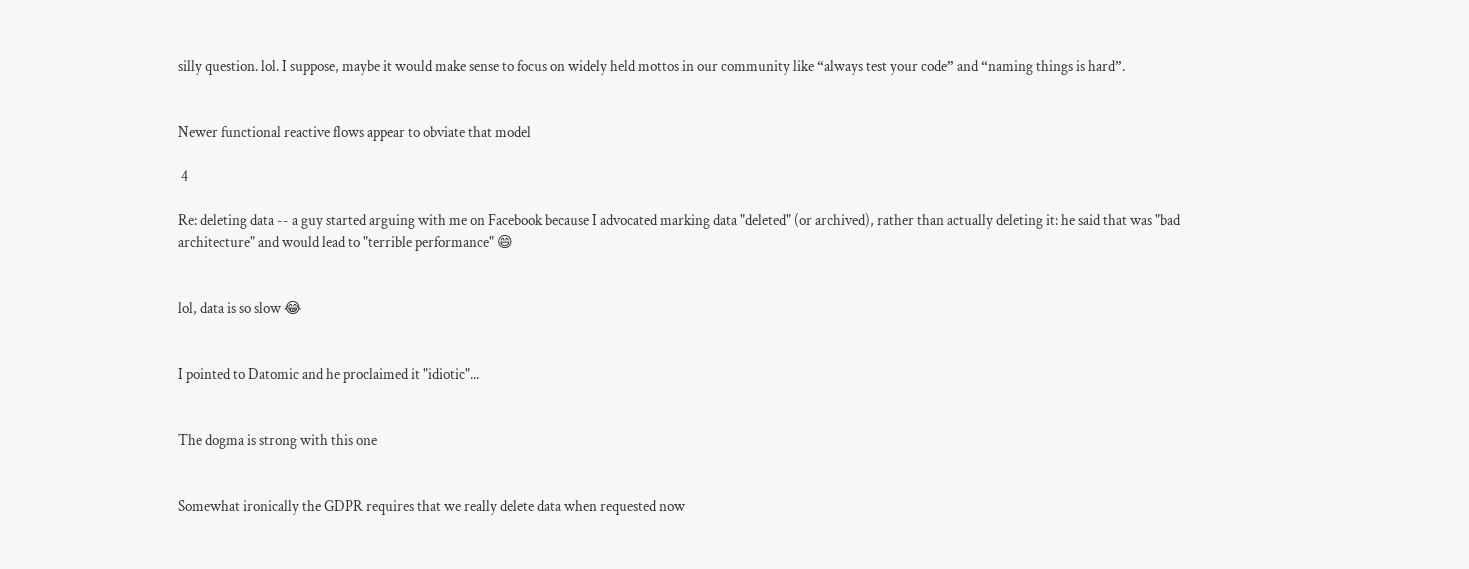silly question. lol. I suppose, maybe it would make sense to focus on widely held mottos in our community like “always test your code” and “naming things is hard”.


Newer functional reactive flows appear to obviate that model

 4

Re: deleting data -- a guy started arguing with me on Facebook because I advocated marking data "deleted" (or archived), rather than actually deleting it: he said that was "bad architecture" and would lead to "terrible performance" 😄


lol, data is so slow 😂


I pointed to Datomic and he proclaimed it "idiotic"...


The dogma is strong with this one


Somewhat ironically the GDPR requires that we really delete data when requested now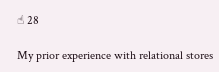☝ 28

My prior experience with relational stores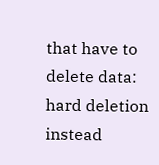that have to delete data: hard deletion instead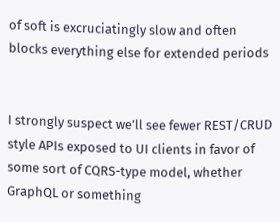of soft is excruciatingly slow and often blocks everything else for extended periods


I strongly suspect we’ll see fewer REST/CRUD style APIs exposed to UI clients in favor of some sort of CQRS-type model, whether GraphQL or something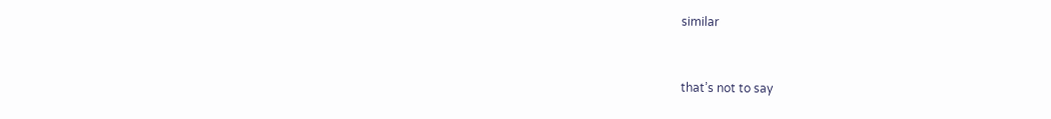similar


that’s not to say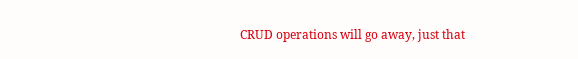CRUD operations will go away, just that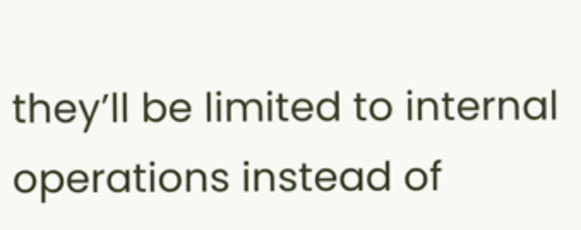they’ll be limited to internal operations instead of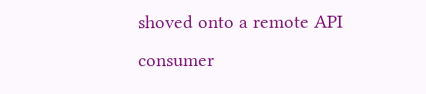shoved onto a remote API consumer